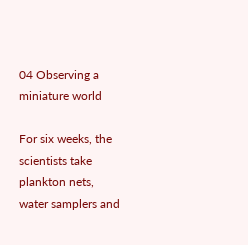04 Observing a miniature world

For six weeks, the scientists take plankton nets, water samplers and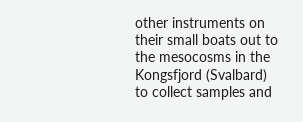other instruments on their small boats out to the mesocosms in the Kongsfjord (Svalbard) to collect samples and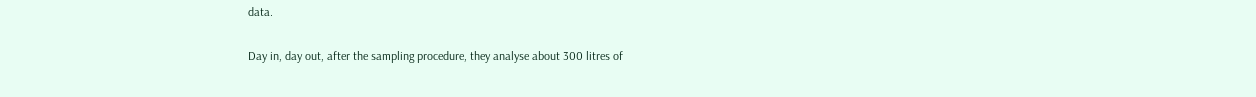data.

Day in, day out, after the sampling procedure, they analyse about 300 litres of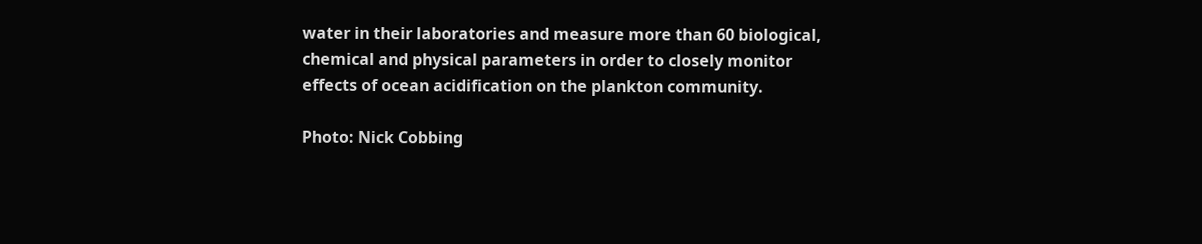water in their laboratories and measure more than 60 biological, chemical and physical parameters in order to closely monitor effects of ocean acidification on the plankton community.

Photo: Nick Cobbing